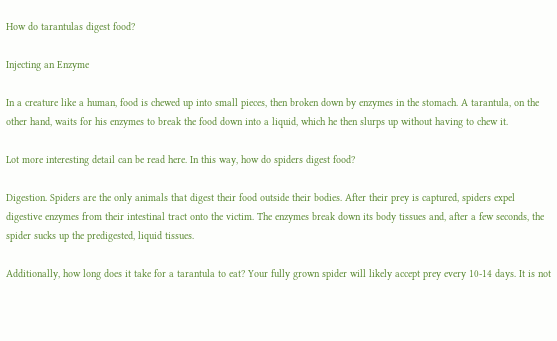How do tarantulas digest food?

Injecting an Enzyme

In a creature like a human, food is chewed up into small pieces, then broken down by enzymes in the stomach. A tarantula, on the other hand, waits for his enzymes to break the food down into a liquid, which he then slurps up without having to chew it.

Lot more interesting detail can be read here. In this way, how do spiders digest food?

Digestion. Spiders are the only animals that digest their food outside their bodies. After their prey is captured, spiders expel digestive enzymes from their intestinal tract onto the victim. The enzymes break down its body tissues and, after a few seconds, the spider sucks up the predigested, liquid tissues.

Additionally, how long does it take for a tarantula to eat? Your fully grown spider will likely accept prey every 10-14 days. It is not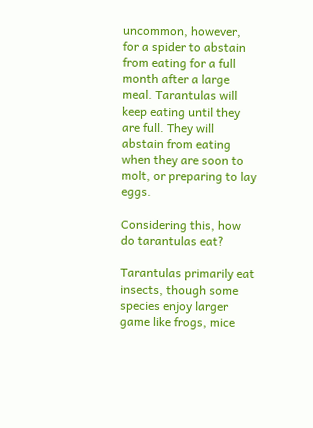uncommon, however, for a spider to abstain from eating for a full month after a large meal. Tarantulas will keep eating until they are full. They will abstain from eating when they are soon to molt, or preparing to lay eggs.

Considering this, how do tarantulas eat?

Tarantulas primarily eat insects, though some species enjoy larger game like frogs, mice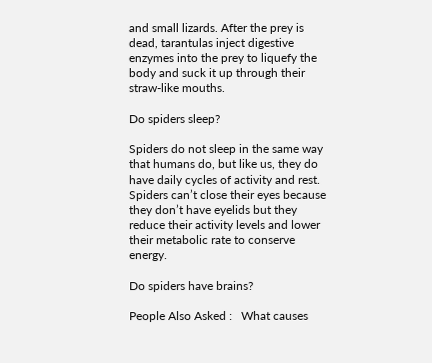and small lizards. After the prey is dead, tarantulas inject digestive enzymes into the prey to liquefy the body and suck it up through their straw-like mouths.

Do spiders sleep?

Spiders do not sleep in the same way that humans do, but like us, they do have daily cycles of activity and rest. Spiders can’t close their eyes because they don’t have eyelids but they reduce their activity levels and lower their metabolic rate to conserve energy.

Do spiders have brains?

People Also Asked :   What causes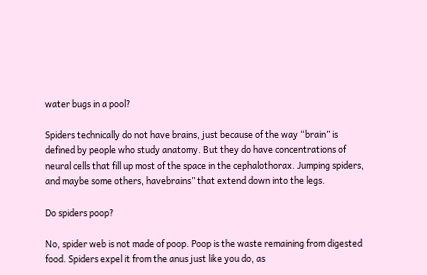water bugs in a pool?

Spiders technically do not have brains, just because of the way “brain” is defined by people who study anatomy. But they do have concentrations of neural cells that fill up most of the space in the cephalothorax. Jumping spiders, and maybe some others, havebrains” that extend down into the legs.

Do spiders poop?

No, spider web is not made of poop. Poop is the waste remaining from digested food. Spiders expel it from the anus just like you do, as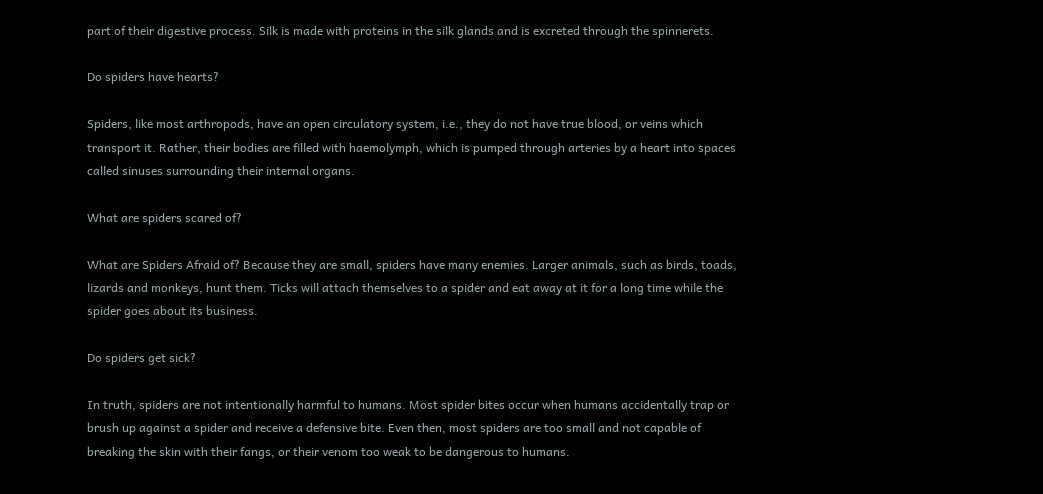part of their digestive process. Silk is made with proteins in the silk glands and is excreted through the spinnerets.

Do spiders have hearts?

Spiders, like most arthropods, have an open circulatory system, i.e., they do not have true blood, or veins which transport it. Rather, their bodies are filled with haemolymph, which is pumped through arteries by a heart into spaces called sinuses surrounding their internal organs.

What are spiders scared of?

What are Spiders Afraid of? Because they are small, spiders have many enemies. Larger animals, such as birds, toads, lizards and monkeys, hunt them. Ticks will attach themselves to a spider and eat away at it for a long time while the spider goes about its business.

Do spiders get sick?

In truth, spiders are not intentionally harmful to humans. Most spider bites occur when humans accidentally trap or brush up against a spider and receive a defensive bite. Even then, most spiders are too small and not capable of breaking the skin with their fangs, or their venom too weak to be dangerous to humans.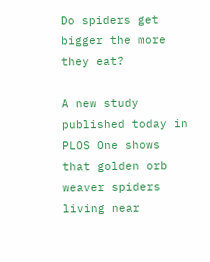Do spiders get bigger the more they eat?

A new study published today in PLOS One shows that golden orb weaver spiders living near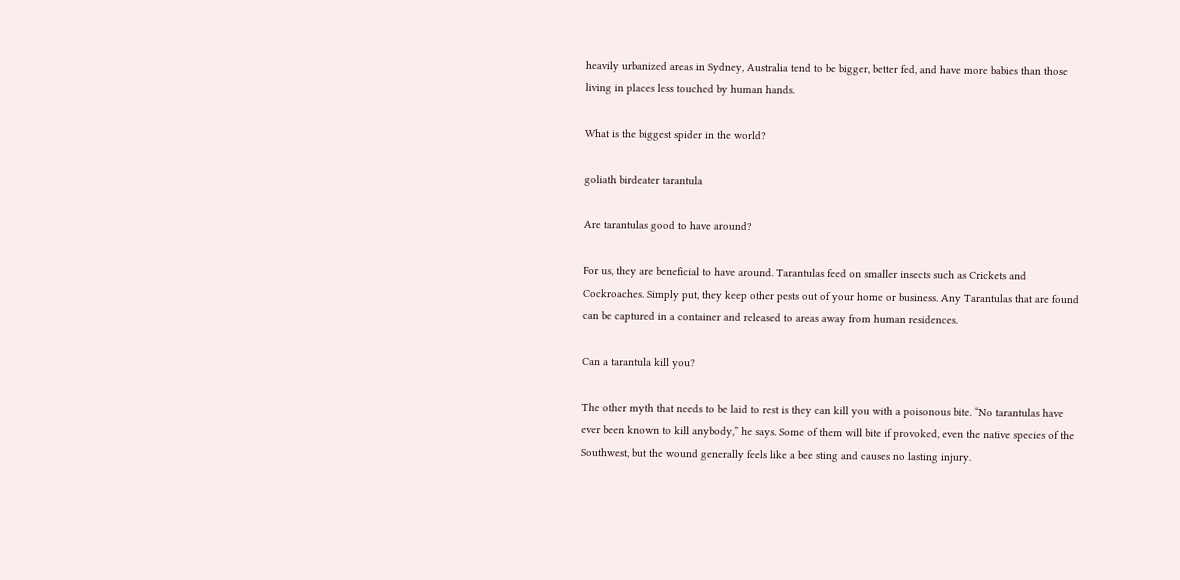heavily urbanized areas in Sydney, Australia tend to be bigger, better fed, and have more babies than those living in places less touched by human hands.

What is the biggest spider in the world?

goliath birdeater tarantula

Are tarantulas good to have around?

For us, they are beneficial to have around. Tarantulas feed on smaller insects such as Crickets and Cockroaches. Simply put, they keep other pests out of your home or business. Any Tarantulas that are found can be captured in a container and released to areas away from human residences.

Can a tarantula kill you?

The other myth that needs to be laid to rest is they can kill you with a poisonous bite. “No tarantulas have ever been known to kill anybody,” he says. Some of them will bite if provoked, even the native species of the Southwest, but the wound generally feels like a bee sting and causes no lasting injury.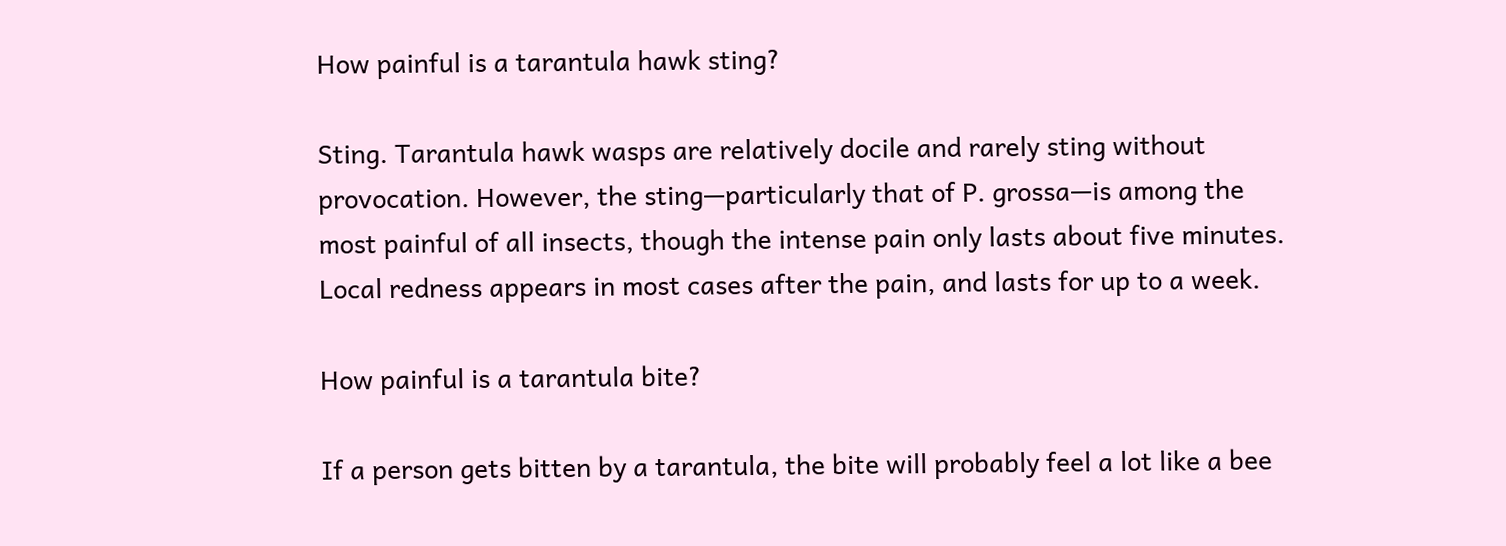How painful is a tarantula hawk sting?

Sting. Tarantula hawk wasps are relatively docile and rarely sting without provocation. However, the sting—particularly that of P. grossa—is among the most painful of all insects, though the intense pain only lasts about five minutes. Local redness appears in most cases after the pain, and lasts for up to a week.

How painful is a tarantula bite?

If a person gets bitten by a tarantula, the bite will probably feel a lot like a bee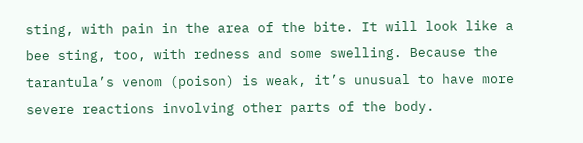sting, with pain in the area of the bite. It will look like a bee sting, too, with redness and some swelling. Because the tarantula’s venom (poison) is weak, it’s unusual to have more severe reactions involving other parts of the body.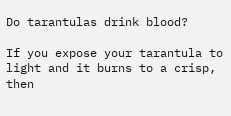Do tarantulas drink blood?

If you expose your tarantula to light and it burns to a crisp, then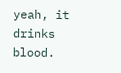yeah, it drinks blood.